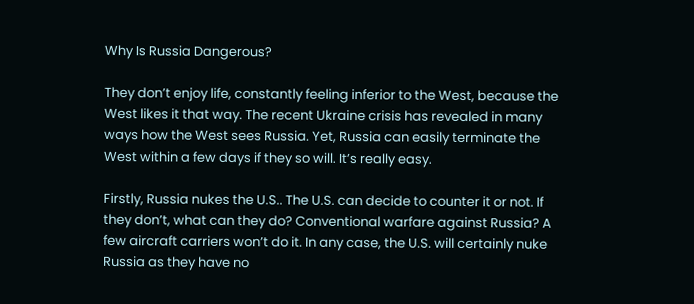Why Is Russia Dangerous?

They don’t enjoy life, constantly feeling inferior to the West, because the West likes it that way. The recent Ukraine crisis has revealed in many ways how the West sees Russia. Yet, Russia can easily terminate the West within a few days if they so will. It’s really easy.

Firstly, Russia nukes the U.S.. The U.S. can decide to counter it or not. If they don’t, what can they do? Conventional warfare against Russia? A few aircraft carriers won’t do it. In any case, the U.S. will certainly nuke Russia as they have no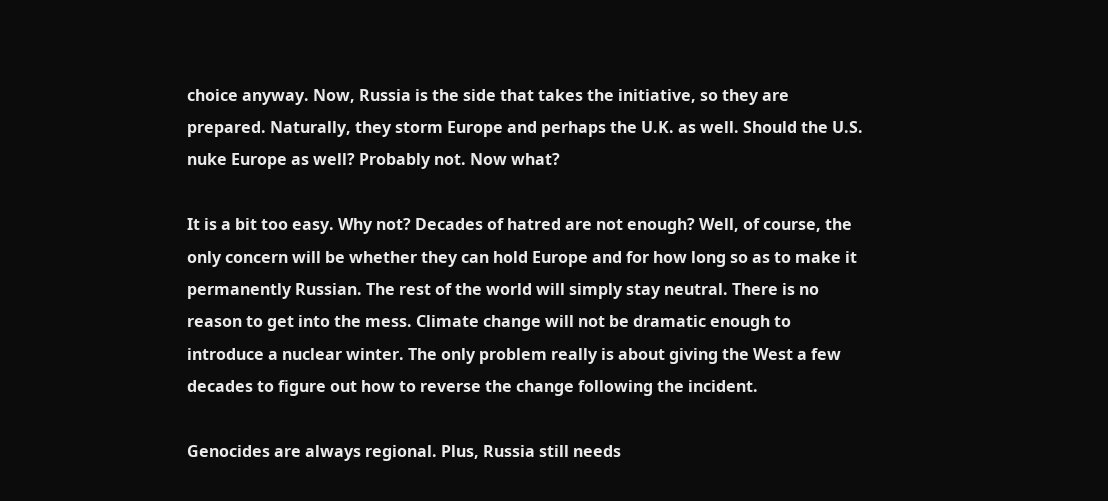choice anyway. Now, Russia is the side that takes the initiative, so they are prepared. Naturally, they storm Europe and perhaps the U.K. as well. Should the U.S. nuke Europe as well? Probably not. Now what?

It is a bit too easy. Why not? Decades of hatred are not enough? Well, of course, the only concern will be whether they can hold Europe and for how long so as to make it permanently Russian. The rest of the world will simply stay neutral. There is no reason to get into the mess. Climate change will not be dramatic enough to introduce a nuclear winter. The only problem really is about giving the West a few decades to figure out how to reverse the change following the incident.

Genocides are always regional. Plus, Russia still needs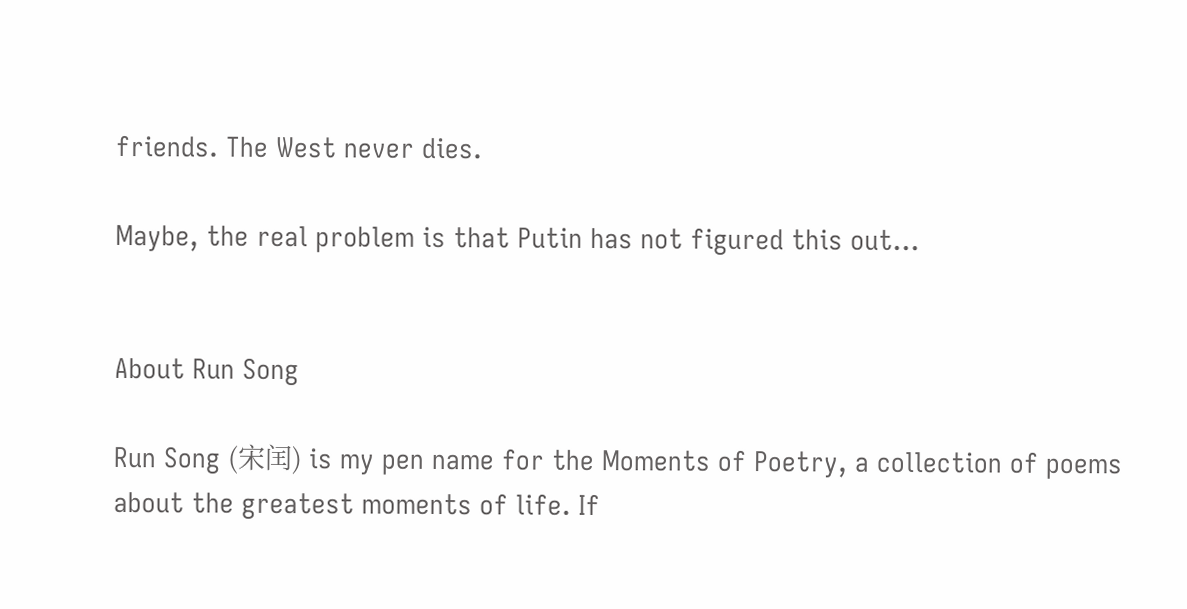friends. The West never dies.

Maybe, the real problem is that Putin has not figured this out…


About Run Song

Run Song (宋闰) is my pen name for the Moments of Poetry, a collection of poems about the greatest moments of life. If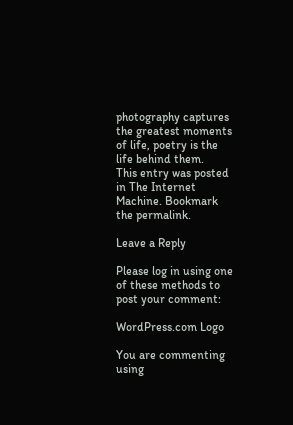photography captures the greatest moments of life, poetry is the life behind them.
This entry was posted in The Internet Machine. Bookmark the permalink.

Leave a Reply

Please log in using one of these methods to post your comment:

WordPress.com Logo

You are commenting using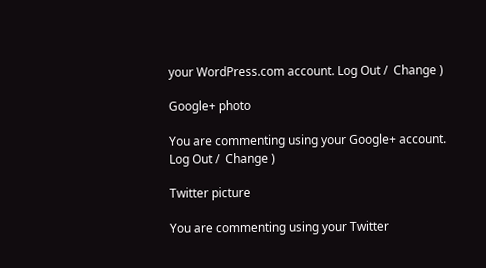your WordPress.com account. Log Out /  Change )

Google+ photo

You are commenting using your Google+ account. Log Out /  Change )

Twitter picture

You are commenting using your Twitter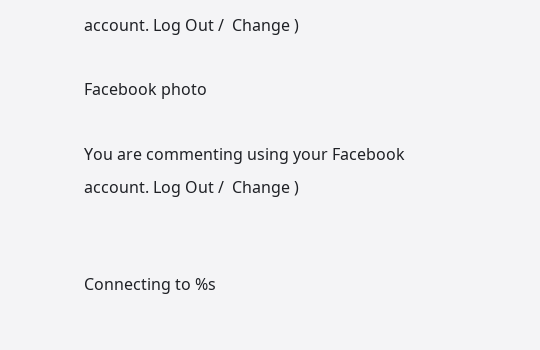account. Log Out /  Change )

Facebook photo

You are commenting using your Facebook account. Log Out /  Change )


Connecting to %s